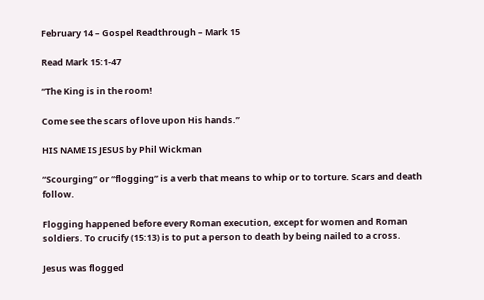February 14 – Gospel Readthrough – Mark 15

Read Mark 15:1-47

“The King is in the room!

Come see the scars of love upon His hands.”

HIS NAME IS JESUS by Phil Wickman

“Scourging” or “flogging” is a verb that means to whip or to torture. Scars and death follow.

Flogging happened before every Roman execution, except for women and Roman soldiers. To crucify (15:13) is to put a person to death by being nailed to a cross.

Jesus was flogged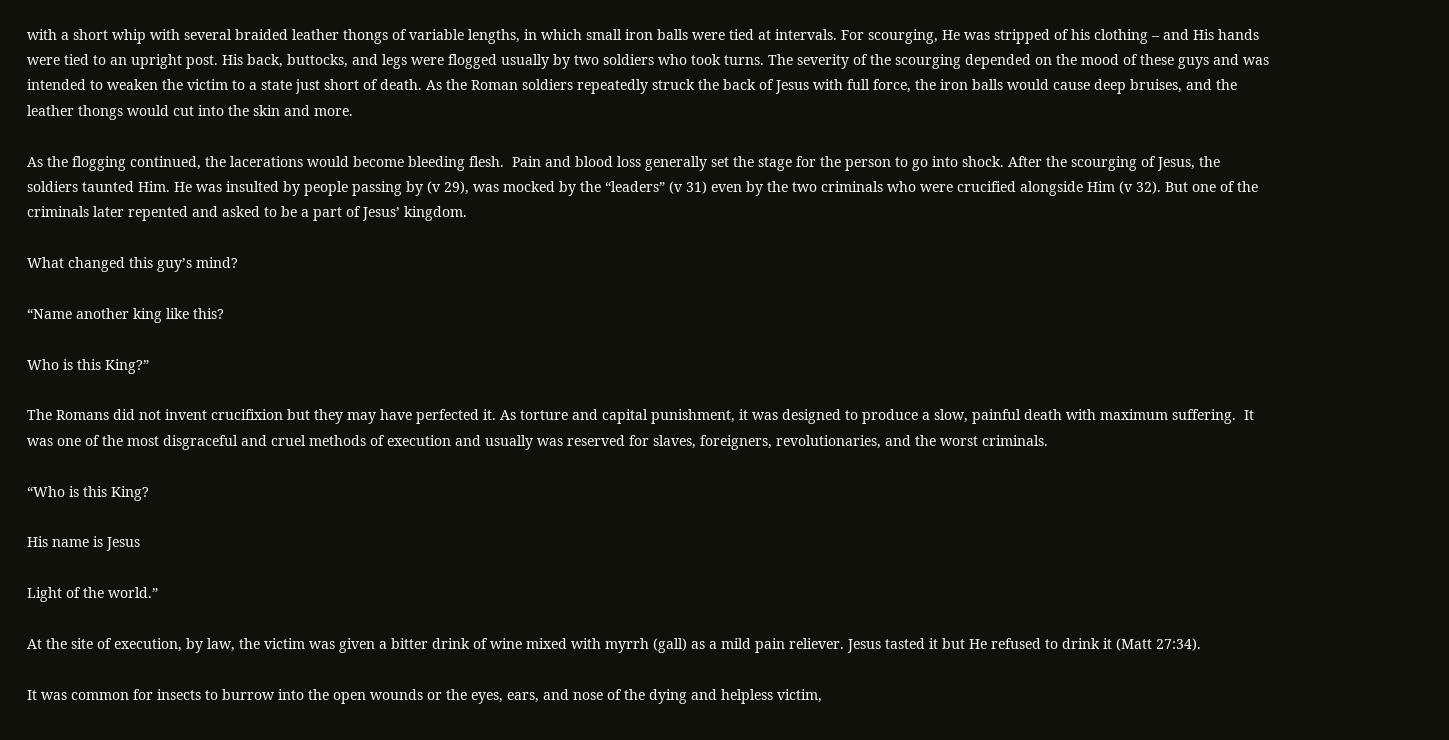with a short whip with several braided leather thongs of variable lengths, in which small iron balls were tied at intervals. For scourging, He was stripped of his clothing – and His hands were tied to an upright post. His back, buttocks, and legs were flogged usually by two soldiers who took turns. The severity of the scourging depended on the mood of these guys and was intended to weaken the victim to a state just short of death. As the Roman soldiers repeatedly struck the back of Jesus with full force, the iron balls would cause deep bruises, and the leather thongs would cut into the skin and more.

As the flogging continued, the lacerations would become bleeding flesh.  Pain and blood loss generally set the stage for the person to go into shock. After the scourging of Jesus, the soldiers taunted Him. He was insulted by people passing by (v 29), was mocked by the “leaders” (v 31) even by the two criminals who were crucified alongside Him (v 32). But one of the criminals later repented and asked to be a part of Jesus’ kingdom.

What changed this guy’s mind?

“Name another king like this?

Who is this King?”

The Romans did not invent crucifixion but they may have perfected it. As torture and capital punishment, it was designed to produce a slow, painful death with maximum suffering.  It was one of the most disgraceful and cruel methods of execution and usually was reserved for slaves, foreigners, revolutionaries, and the worst criminals.

“Who is this King?

His name is Jesus

Light of the world.”

At the site of execution, by law, the victim was given a bitter drink of wine mixed with myrrh (gall) as a mild pain reliever. Jesus tasted it but He refused to drink it (Matt 27:34).

It was common for insects to burrow into the open wounds or the eyes, ears, and nose of the dying and helpless victim,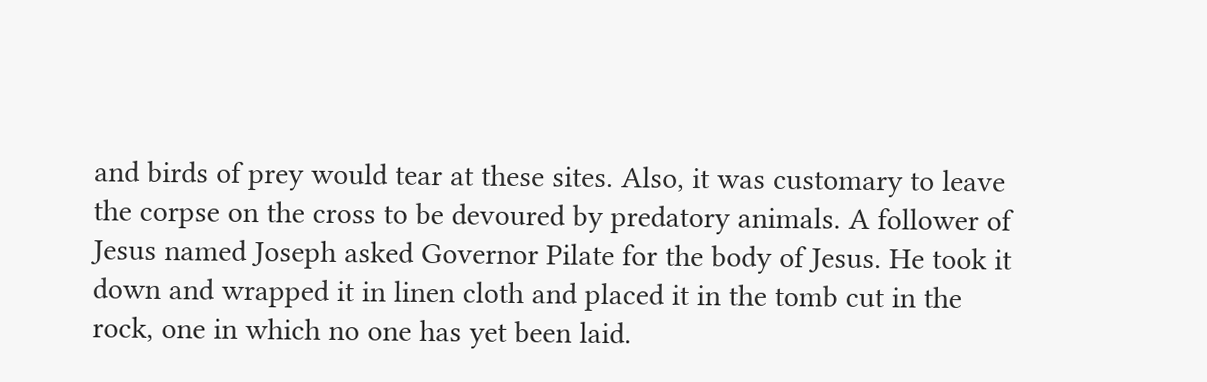and birds of prey would tear at these sites. Also, it was customary to leave the corpse on the cross to be devoured by predatory animals. A follower of Jesus named Joseph asked Governor Pilate for the body of Jesus. He took it down and wrapped it in linen cloth and placed it in the tomb cut in the rock, one in which no one has yet been laid.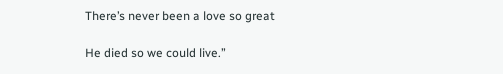There’s never been a love so great

He died so we could live.”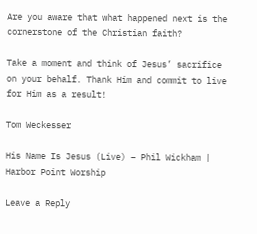Are you aware that what happened next is the cornerstone of the Christian faith?

Take a moment and think of Jesus’ sacrifice on your behalf. Thank Him and commit to live for Him as a result!

Tom Weckesser

His Name Is Jesus (Live) – Phil Wickham | Harbor Point Worship

Leave a Reply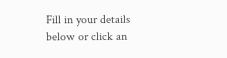Fill in your details below or click an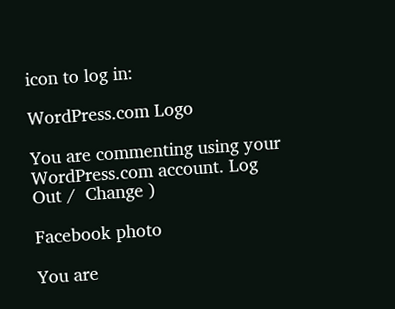icon to log in:

WordPress.com Logo

You are commenting using your WordPress.com account. Log Out /  Change )

Facebook photo

You are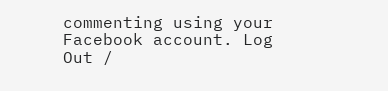commenting using your Facebook account. Log Out /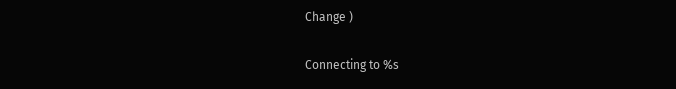Change )

Connecting to %s